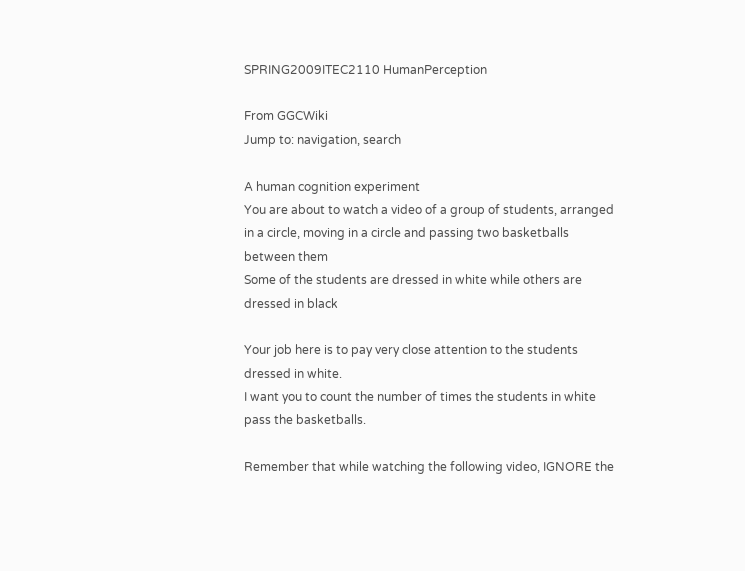SPRING2009ITEC2110 HumanPerception

From GGCWiki
Jump to: navigation, search

A human cognition experiment
You are about to watch a video of a group of students, arranged in a circle, moving in a circle and passing two basketballs between them
Some of the students are dressed in white while others are dressed in black

Your job here is to pay very close attention to the students dressed in white.
I want you to count the number of times the students in white pass the basketballs.

Remember that while watching the following video, IGNORE the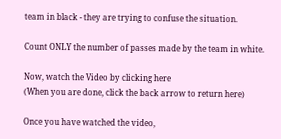team in black - they are trying to confuse the situation.

Count ONLY the number of passes made by the team in white.

Now, watch the Video by clicking here
(When you are done, click the back arrow to return here)

Once you have watched the video,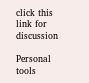click this link for discussion

Personal tools